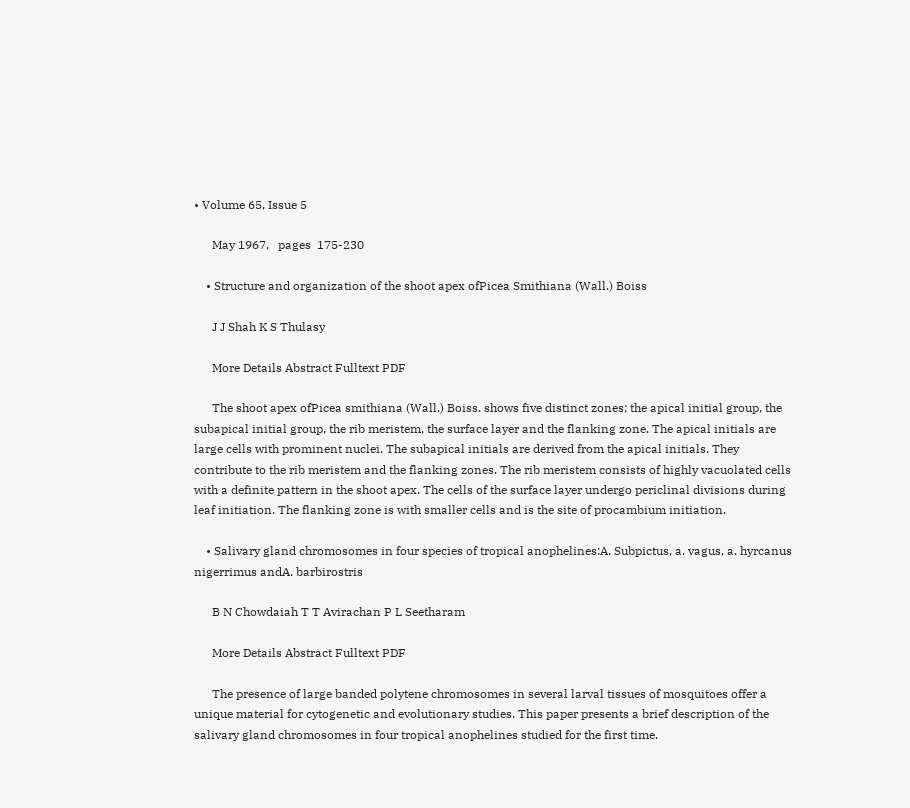• Volume 65, Issue 5

      May 1967,   pages  175-230

    • Structure and organization of the shoot apex ofPicea Smithiana (Wall.) Boiss

      J J Shah K S Thulasy

      More Details Abstract Fulltext PDF

      The shoot apex ofPicea smithiana (Wall.) Boiss. shows five distinct zones; the apical initial group, the subapical initial group, the rib meristem, the surface layer and the flanking zone. The apical initials are large cells with prominent nuclei. The subapical initials are derived from the apical initials. They contribute to the rib meristem and the flanking zones. The rib meristem consists of highly vacuolated cells with a definite pattern in the shoot apex. The cells of the surface layer undergo periclinal divisions during leaf initiation. The flanking zone is with smaller cells and is the site of procambium initiation.

    • Salivary gland chromosomes in four species of tropical anophelines:A. Subpictus, a. vagus, a. hyrcanus nigerrimus andA. barbirostris

      B N Chowdaiah T T Avirachan P L Seetharam

      More Details Abstract Fulltext PDF

      The presence of large banded polytene chromosomes in several larval tissues of mosquitoes offer a unique material for cytogenetic and evolutionary studies. This paper presents a brief description of the salivary gland chromosomes in four tropical anophelines studied for the first time.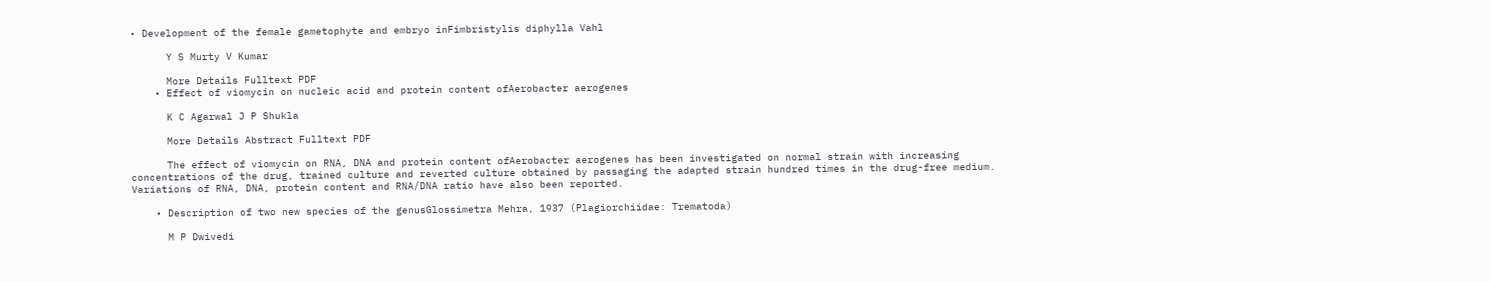• Development of the female gametophyte and embryo inFimbristylis diphylla Vahl

      Y S Murty V Kumar

      More Details Fulltext PDF
    • Effect of viomycin on nucleic acid and protein content ofAerobacter aerogenes

      K C Agarwal J P Shukla

      More Details Abstract Fulltext PDF

      The effect of viomycin on RNA, DNA and protein content ofAerobacter aerogenes has been investigated on normal strain with increasing concentrations of the drug, trained culture and reverted culture obtained by passaging the adapted strain hundred times in the drug-free medium. Variations of RNA, DNA, protein content and RNA/DNA ratio have also been reported.

    • Description of two new species of the genusGlossimetra Mehra, 1937 (Plagiorchiidae: Trematoda)

      M P Dwivedi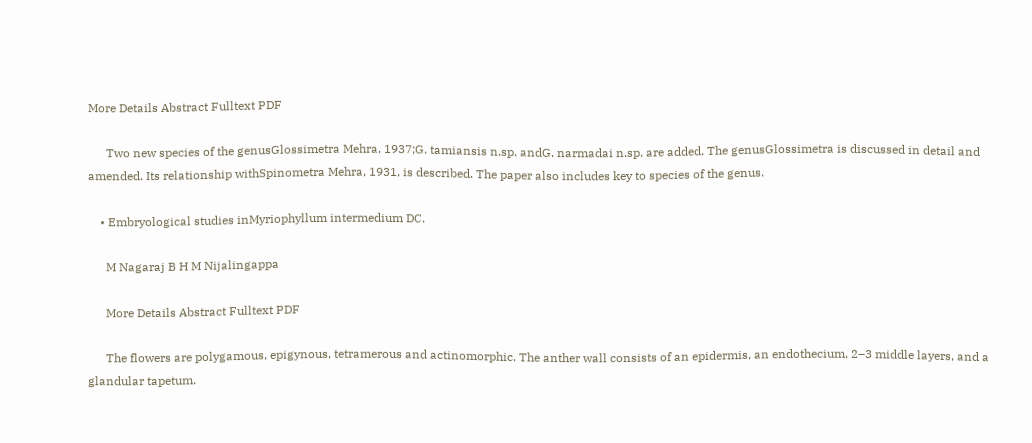More Details Abstract Fulltext PDF

      Two new species of the genusGlossimetra Mehra, 1937;G. tamiansis n.sp. andG. narmadai n.sp. are added. The genusGlossimetra is discussed in detail and amended. Its relationship withSpinometra Mehra, 1931, is described. The paper also includes key to species of the genus.

    • Embryological studies inMyriophyllum intermedium DC.

      M Nagaraj B H M Nijalingappa

      More Details Abstract Fulltext PDF

      The flowers are polygamous, epigynous, tetramerous and actinomorphic. The anther wall consists of an epidermis, an endothecium, 2–3 middle layers, and a glandular tapetum.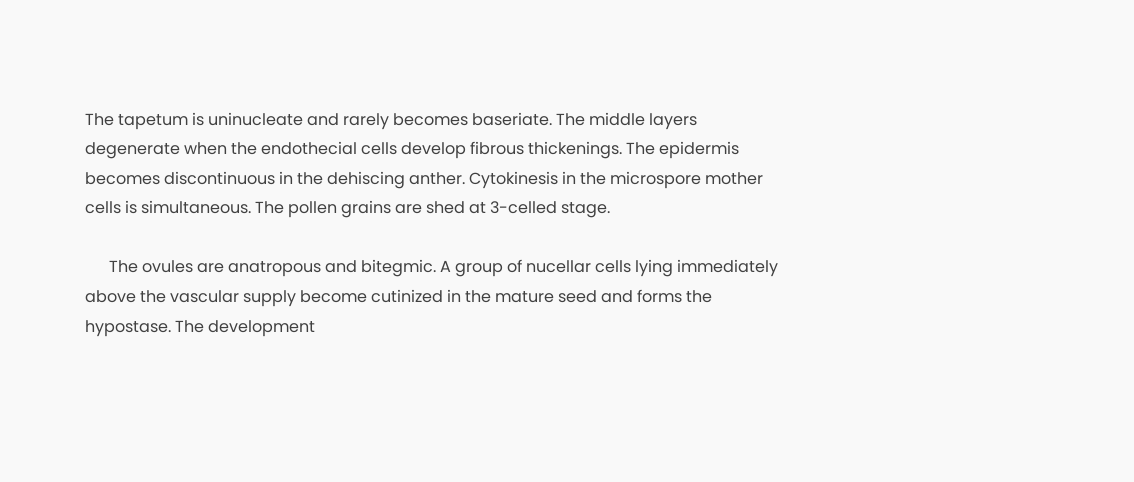The tapetum is uninucleate and rarely becomes baseriate. The middle layers degenerate when the endothecial cells develop fibrous thickenings. The epidermis becomes discontinuous in the dehiscing anther. Cytokinesis in the microspore mother cells is simultaneous. The pollen grains are shed at 3-celled stage.

      The ovules are anatropous and bitegmic. A group of nucellar cells lying immediately above the vascular supply become cutinized in the mature seed and forms the hypostase. The development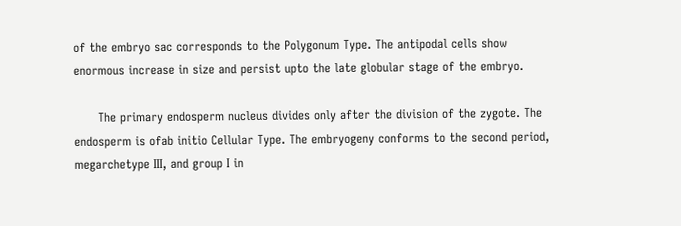of the embryo sac corresponds to the Polygonum Type. The antipodal cells show enormous increase in size and persist upto the late globular stage of the embryo.

      The primary endosperm nucleus divides only after the division of the zygote. The endosperm is ofab initio Cellular Type. The embryogeny conforms to the second period, megarchetype III, and group I in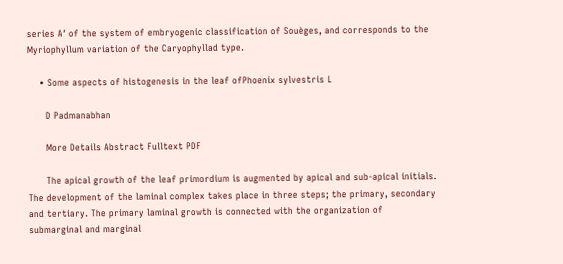series A′ of the system of embryogenic classification of Souèges, and corresponds to the Myriophyllum variation of the Caryophyllad type.

    • Some aspects of histogenesis in the leaf ofPhoenix sylvestris L

      D Padmanabhan

      More Details Abstract Fulltext PDF

      The apical growth of the leaf primordium is augmented by apical and sub-apical initials. The development of the laminal complex takes place in three steps; the primary, secondary and tertiary. The primary laminal growth is connected with the organization of submarginal and marginal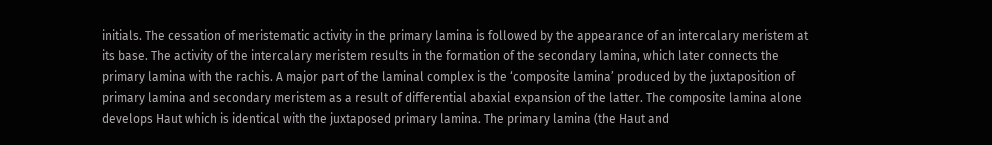initials. The cessation of meristematic activity in the primary lamina is followed by the appearance of an intercalary meristem at its base. The activity of the intercalary meristem results in the formation of the secondary lamina, which later connects the primary lamina with the rachis. A major part of the laminal complex is the ‘composite lamina’ produced by the juxtaposition of primary lamina and secondary meristem as a result of differential abaxial expansion of the latter. The composite lamina alone develops Haut which is identical with the juxtaposed primary lamina. The primary lamina (the Haut and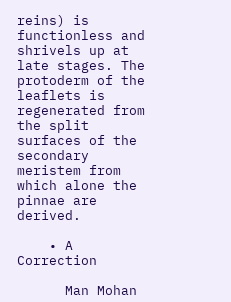reins) is functionless and shrivels up at late stages. The protoderm of the leaflets is regenerated from the split surfaces of the secondary meristem from which alone the pinnae are derived.

    • A Correction

      Man Mohan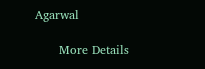Agarwal

      More Details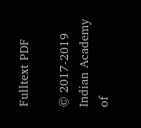Fulltext PDF

© 2017-2019 Indian Academy of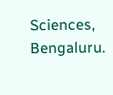Sciences, Bengaluru.